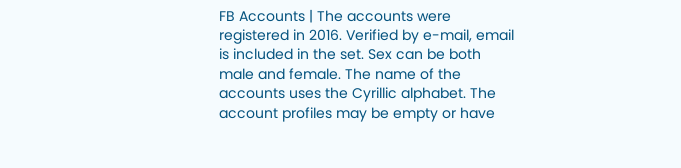FB Accounts | The accounts were registered in 2016. Verified by e-mail, email is included in the set. Sex can be both male and female. The name of the accounts uses the Cyrillic alphabet. The account profiles may be empty or have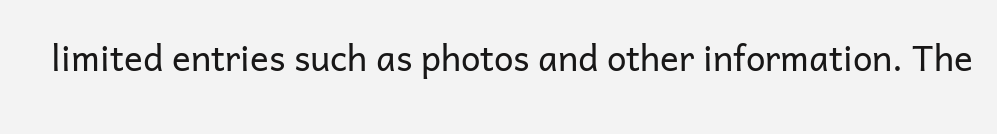limited entries such as photos and other information. The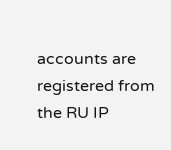accounts are registered from the RU IP